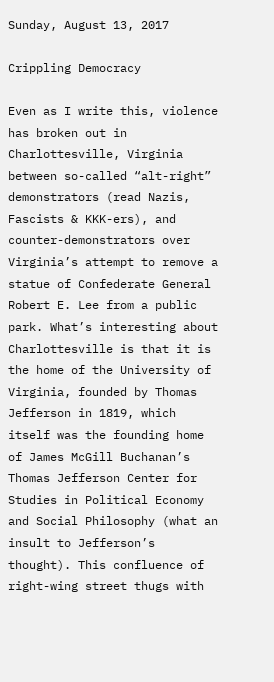Sunday, August 13, 2017

Crippling Democracy

Even as I write this, violence has broken out in Charlottesville, Virginia between so-called “alt-right” demonstrators (read Nazis, Fascists & KKK-ers), and counter-demonstrators over Virginia’s attempt to remove a statue of Confederate General Robert E. Lee from a public park. What’s interesting about Charlottesville is that it is the home of the University of Virginia, founded by Thomas Jefferson in 1819, which itself was the founding home of James McGill Buchanan’s Thomas Jefferson Center for Studies in Political Economy and Social Philosophy (what an insult to Jefferson’s thought). This confluence of right-wing street thugs with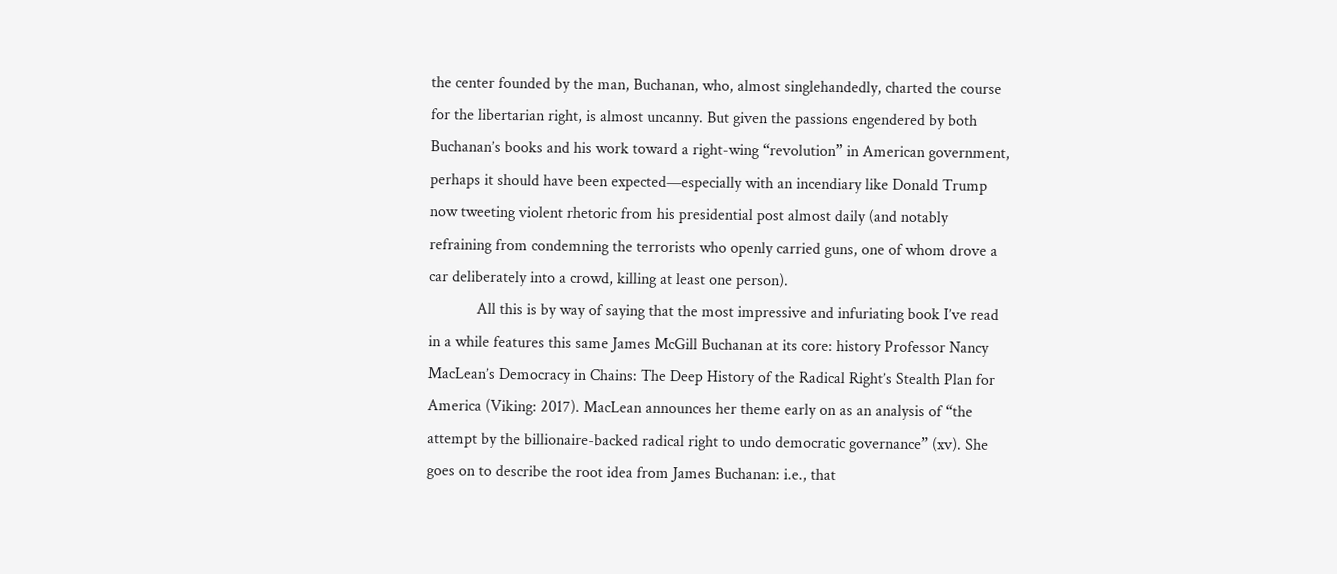the center founded by the man, Buchanan, who, almost singlehandedly, charted the course for the libertarian right, is almost uncanny. But given the passions engendered by both Buchanan’s books and his work toward a right-wing “revolution” in American government, perhaps it should have been expected—especially with an incendiary like Donald Trump now tweeting violent rhetoric from his presidential post almost daily (and notably refraining from condemning the terrorists who openly carried guns, one of whom drove a car deliberately into a crowd, killing at least one person).
            All this is by way of saying that the most impressive and infuriating book I’ve read in a while features this same James McGill Buchanan at its core: history Professor Nancy MacLean’s Democracy in Chains: The Deep History of the Radical Right’s Stealth Plan for America (Viking: 2017). MacLean announces her theme early on as an analysis of “the attempt by the billionaire-backed radical right to undo democratic governance” (xv). She goes on to describe the root idea from James Buchanan: i.e., that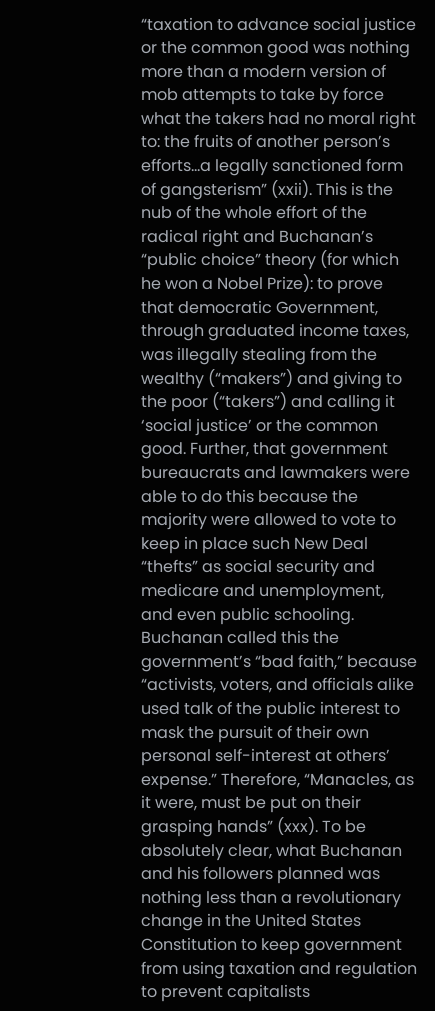“taxation to advance social justice or the common good was nothing more than a modern version of mob attempts to take by force what the takers had no moral right to: the fruits of another person’s efforts…a legally sanctioned form of gangsterism” (xxii). This is the nub of the whole effort of the radical right and Buchanan’s “public choice” theory (for which he won a Nobel Prize): to prove that democratic Government, through graduated income taxes, was illegally stealing from the wealthy (“makers”) and giving to the poor (“takers”) and calling it ‘social justice’ or the common good. Further, that government bureaucrats and lawmakers were able to do this because the majority were allowed to vote to keep in place such New Deal “thefts” as social security and medicare and unemployment, and even public schooling. Buchanan called this the government’s “bad faith,” because “activists, voters, and officials alike used talk of the public interest to mask the pursuit of their own personal self-interest at others’ expense.” Therefore, “Manacles, as it were, must be put on their grasping hands” (xxx). To be absolutely clear, what Buchanan and his followers planned was nothing less than a revolutionary change in the United States Constitution to keep government from using taxation and regulation to prevent capitalists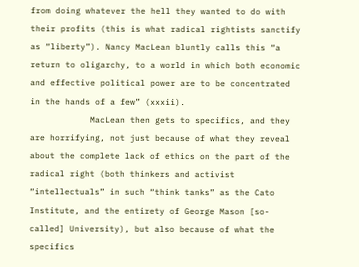from doing whatever the hell they wanted to do with their profits (this is what radical rightists sanctify as “liberty”). Nancy MacLean bluntly calls this “a return to oligarchy, to a world in which both economic and effective political power are to be concentrated in the hands of a few” (xxxii).
            MacLean then gets to specifics, and they are horrifying, not just because of what they reveal about the complete lack of ethics on the part of the radical right (both thinkers and activist “intellectuals” in such “think tanks” as the Cato Institute, and the entirety of George Mason [so-called] University), but also because of what the specifics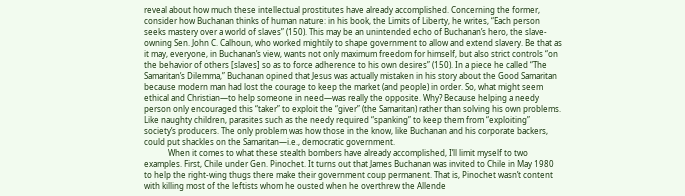reveal about how much these intellectual prostitutes have already accomplished. Concerning the former, consider how Buchanan thinks of human nature: in his book, the Limits of Liberty, he writes, “Each person seeks mastery over a world of slaves” (150). This may be an unintended echo of Buchanan’s hero, the slave-owning Sen. John C. Calhoun, who worked mightily to shape government to allow and extend slavery. Be that as it may, everyone, in Buchanan’s view, wants not only maximum freedom for himself, but also strict controls “on the behavior of others [slaves] so as to force adherence to his own desires” (150). In a piece he called “The Samaritan’s Dilemma,” Buchanan opined that Jesus was actually mistaken in his story about the Good Samaritan because modern man had lost the courage to keep the market (and people) in order. So, what might seem ethical and Christian—to help someone in need—was really the opposite. Why? Because helping a needy person only encouraged this “taker” to exploit the “giver” (the Samaritan) rather than solving his own problems. Like naughty children, parasites such as the needy required “spanking” to keep them from “exploiting” society’s producers. The only problem was how those in the know, like Buchanan and his corporate backers, could put shackles on the Samaritan—i.e., democratic government.
            When it comes to what these stealth bombers have already accomplished, I’ll limit myself to two examples. First, Chile under Gen. Pinochet. It turns out that James Buchanan was invited to Chile in May 1980 to help the right-wing thugs there make their government coup permanent. That is, Pinochet wasn’t content with killing most of the leftists whom he ousted when he overthrew the Allende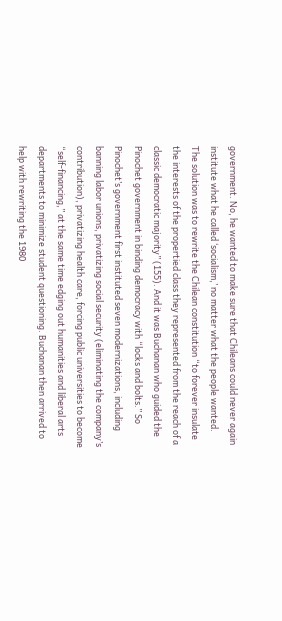government. No, he wanted to make sure that Chileans could never again institute what he called ‘socialism,’ no matter what the people wanted. The solution was to rewrite the Chilean constitution “to forever insulate the interests of the propertied class they represented from the reach of a classic democratic majority” (155). And it was Buchanan who guided the Pinochet government in binding democracy with “locks and bolts.” So Pinochet’s government first instituted seven modernizations, including banning labor unions, privatizing social security (eliminating the company’s contribution), privatizing health care, forcing public universities to become “self-financing,” at the same time edging out humanities and liberal arts departments to minimize student questioning. Buchanan then arrived to help with rewriting the 1980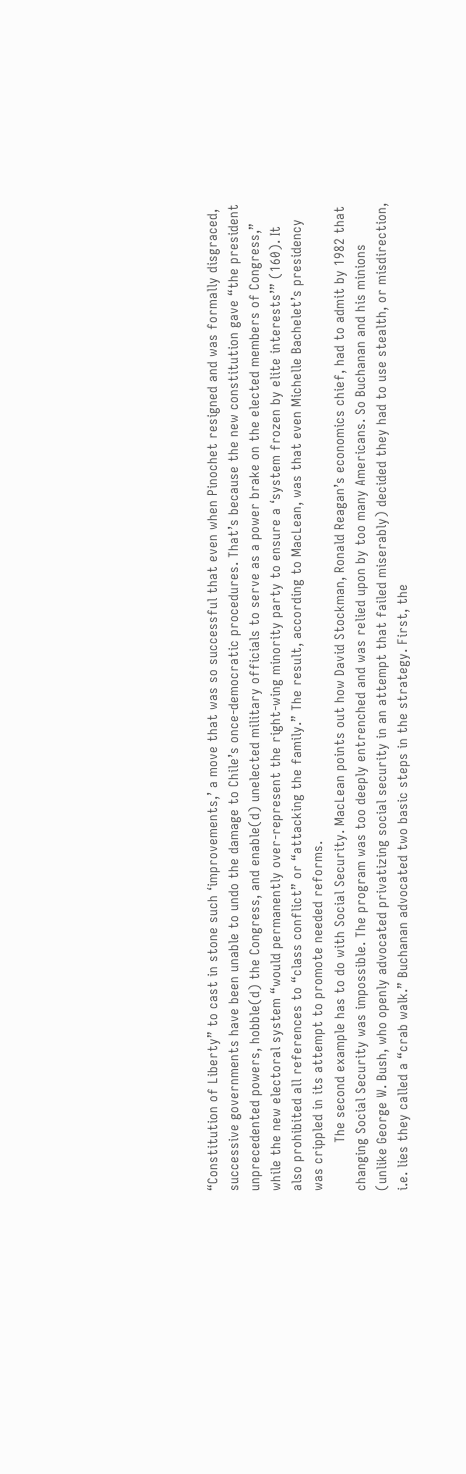“Constitution of Liberty” to cast in stone such ‘improvements,’ a move that was so successful that even when Pinochet resigned and was formally disgraced, successive governments have been unable to undo the damage to Chile’s once-democratic procedures. That’s because the new constitution gave “the president unprecedented powers, hobble(d) the Congress, and enable(d) unelected military officials to serve as a power brake on the elected members of Congress,” while the new electoral system “would permanently over-represent the right-wing minority party to ensure a ‘system frozen by elite interests’” (160). It also prohibited all references to “class conflict” or “attacking the family.” The result, according to MacLean, was that even Michelle Bachelet’s presidency was crippled in its attempt to promote needed reforms.
            The second example has to do with Social Security. MacLean points out how David Stockman, Ronald Reagan’s economics chief, had to admit by 1982 that changing Social Security was impossible. The program was too deeply entrenched and was relied upon by too many Americans. So Buchanan and his minions (unlike George W. Bush, who openly advocated privatizing social security in an attempt that failed miserably) decided they had to use stealth, or misdirection, i.e. lies they called a “crab walk.” Buchanan advocated two basic steps in the strategy. First, the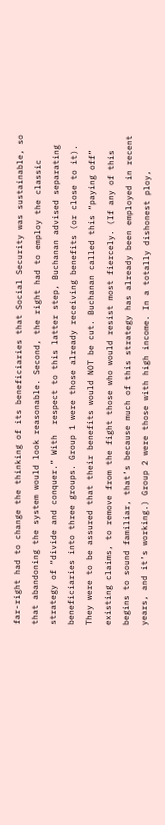far-right had to change the thinking of its beneficiaries that Social Security was sustainable, so that abandoning the system would look reasonable. Second, the right had to employ the classic strategy of “divide and conquer.” With  respect to this latter step, Buchanan advised separating beneficiaries into three groups. Group 1 were those already receiving benefits (or close to it). They were to be assured that their benefits would NOT be cut. Buchanan called this “paying off” existing claims, to remove from the fight those who would resist most fiercely. (If any of this begins to sound familiar, that’s because much of this strategy has already been employed in recent years, and it’s working.) Group 2 were those with high income. In a totally dishonest ploy,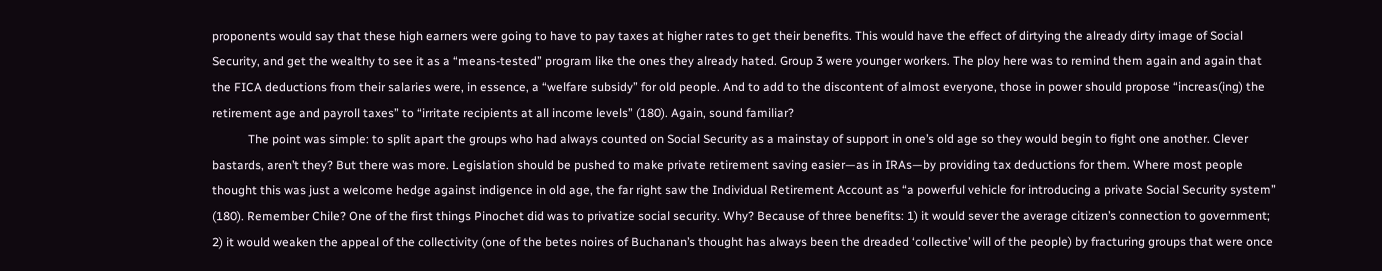proponents would say that these high earners were going to have to pay taxes at higher rates to get their benefits. This would have the effect of dirtying the already dirty image of Social Security, and get the wealthy to see it as a “means-tested” program like the ones they already hated. Group 3 were younger workers. The ploy here was to remind them again and again that the FICA deductions from their salaries were, in essence, a “welfare subsidy” for old people. And to add to the discontent of almost everyone, those in power should propose “increas(ing) the retirement age and payroll taxes” to “irritate recipients at all income levels” (180). Again, sound familiar?
            The point was simple: to split apart the groups who had always counted on Social Security as a mainstay of support in one’s old age so they would begin to fight one another. Clever bastards, aren’t they? But there was more. Legislation should be pushed to make private retirement saving easier—as in IRAs—by providing tax deductions for them. Where most people thought this was just a welcome hedge against indigence in old age, the far right saw the Individual Retirement Account as “a powerful vehicle for introducing a private Social Security system” (180). Remember Chile? One of the first things Pinochet did was to privatize social security. Why? Because of three benefits: 1) it would sever the average citizen’s connection to government; 2) it would weaken the appeal of the collectivity (one of the betes noires of Buchanan’s thought has always been the dreaded ‘collective’ will of the people) by fracturing groups that were once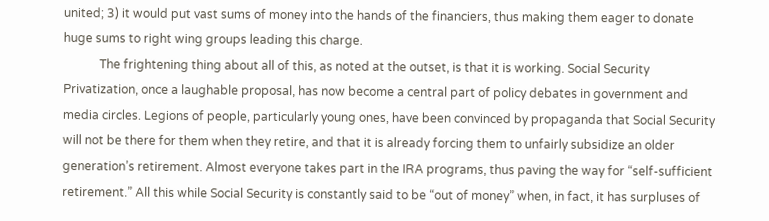united; 3) it would put vast sums of money into the hands of the financiers, thus making them eager to donate huge sums to right wing groups leading this charge.
            The frightening thing about all of this, as noted at the outset, is that it is working. Social Security Privatization, once a laughable proposal, has now become a central part of policy debates in government and media circles. Legions of people, particularly young ones, have been convinced by propaganda that Social Security will not be there for them when they retire, and that it is already forcing them to unfairly subsidize an older generation’s retirement. Almost everyone takes part in the IRA programs, thus paving the way for “self-sufficient retirement.” All this while Social Security is constantly said to be “out of money” when, in fact, it has surpluses of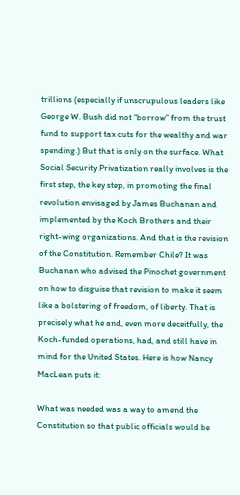trillions (especially if unscrupulous leaders like George W. Bush did not “borrow” from the trust fund to support tax cuts for the wealthy and war spending.) But that is only on the surface. What Social Security Privatization really involves is the first step, the key step, in promoting the final revolution envisaged by James Buchanan and implemented by the Koch Brothers and their right-wing organizations. And that is the revision of the Constitution. Remember Chile? It was Buchanan who advised the Pinochet government on how to disguise that revision to make it seem like a bolstering of freedom, of liberty. That is precisely what he and, even more deceitfully, the Koch-funded operations, had, and still have in mind for the United States. Here is how Nancy MacLean puts it:

What was needed was a way to amend the Constitution so that public officials would be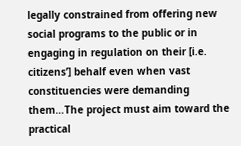legally constrained from offering new social programs to the public or in engaging in regulation on their [i.e. citizens’] behalf even when vast constituencies were demanding them…The project must aim toward the practical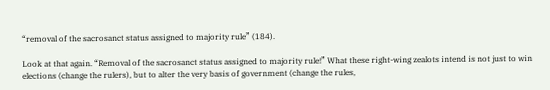“removal of the sacrosanct status assigned to majority rule” (184).

Look at that again. “Removal of the sacrosanct status assigned to majority rule!” What these right-wing zealots intend is not just to win elections (change the rulers), but to alter the very basis of government (change the rules,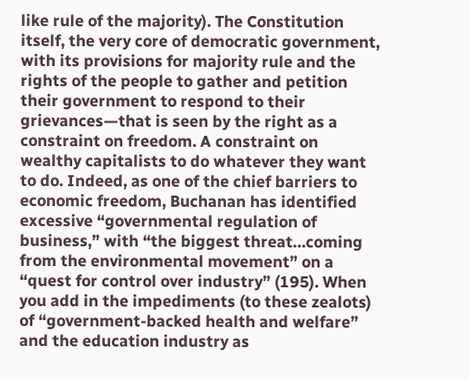like rule of the majority). The Constitution itself, the very core of democratic government, with its provisions for majority rule and the rights of the people to gather and petition their government to respond to their grievances—that is seen by the right as a constraint on freedom. A constraint on wealthy capitalists to do whatever they want to do. Indeed, as one of the chief barriers to economic freedom, Buchanan has identified excessive “governmental regulation of business,” with “the biggest threat…coming from the environmental movement” on a “quest for control over industry” (195). When you add in the impediments (to these zealots) of “government-backed health and welfare” and the education industry as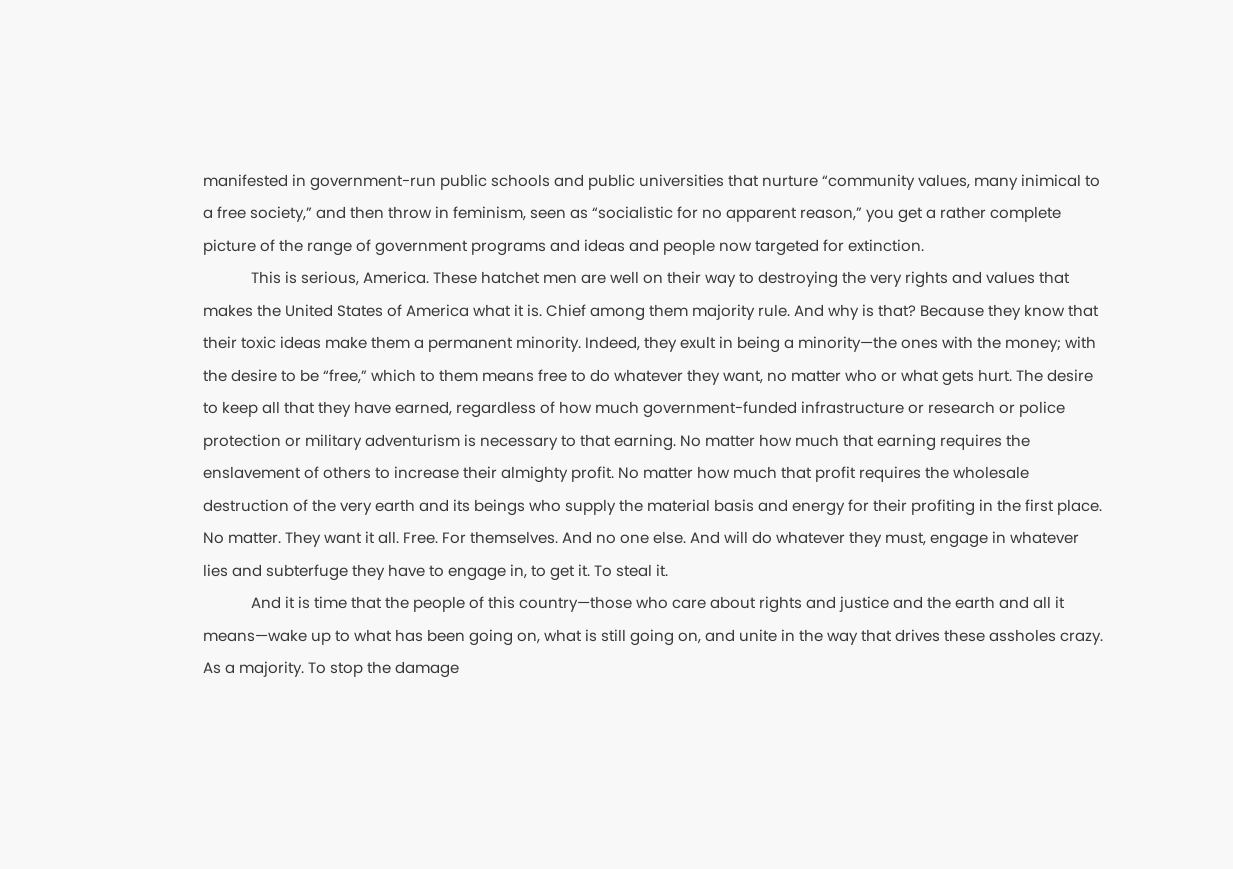manifested in government-run public schools and public universities that nurture “community values, many inimical to a free society,” and then throw in feminism, seen as “socialistic for no apparent reason,” you get a rather complete picture of the range of government programs and ideas and people now targeted for extinction.
            This is serious, America. These hatchet men are well on their way to destroying the very rights and values that makes the United States of America what it is. Chief among them majority rule. And why is that? Because they know that their toxic ideas make them a permanent minority. Indeed, they exult in being a minority—the ones with the money; with the desire to be “free,” which to them means free to do whatever they want, no matter who or what gets hurt. The desire to keep all that they have earned, regardless of how much government-funded infrastructure or research or police protection or military adventurism is necessary to that earning. No matter how much that earning requires the enslavement of others to increase their almighty profit. No matter how much that profit requires the wholesale destruction of the very earth and its beings who supply the material basis and energy for their profiting in the first place. No matter. They want it all. Free. For themselves. And no one else. And will do whatever they must, engage in whatever lies and subterfuge they have to engage in, to get it. To steal it.
            And it is time that the people of this country—those who care about rights and justice and the earth and all it means—wake up to what has been going on, what is still going on, and unite in the way that drives these assholes crazy. As a majority. To stop the damage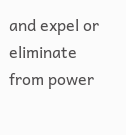and expel or eliminate from power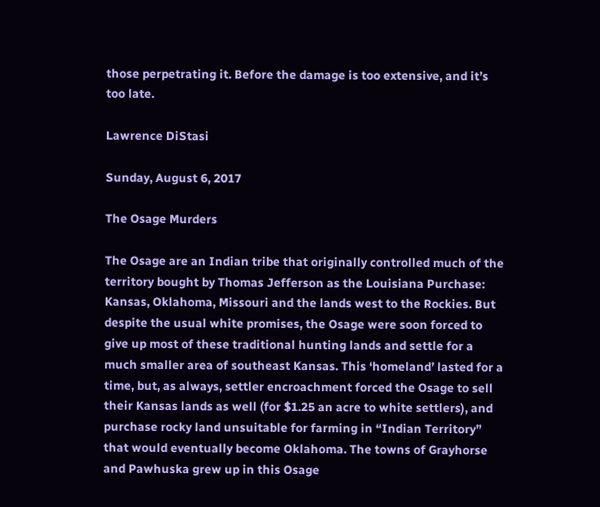those perpetrating it. Before the damage is too extensive, and it’s too late.

Lawrence DiStasi

Sunday, August 6, 2017

The Osage Murders

The Osage are an Indian tribe that originally controlled much of the territory bought by Thomas Jefferson as the Louisiana Purchase: Kansas, Oklahoma, Missouri and the lands west to the Rockies. But despite the usual white promises, the Osage were soon forced to give up most of these traditional hunting lands and settle for a much smaller area of southeast Kansas. This ‘homeland’ lasted for a time, but, as always, settler encroachment forced the Osage to sell their Kansas lands as well (for $1.25 an acre to white settlers), and purchase rocky land unsuitable for farming in “Indian Territory” that would eventually become Oklahoma. The towns of Grayhorse and Pawhuska grew up in this Osage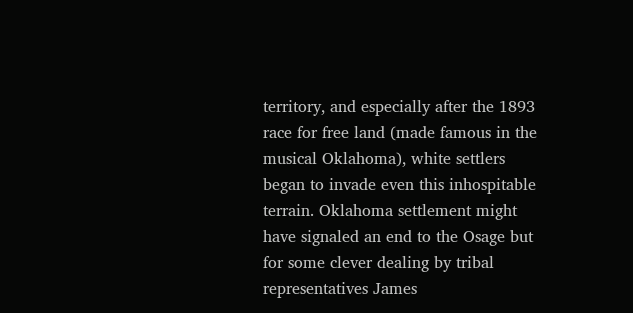territory, and especially after the 1893 race for free land (made famous in the musical Oklahoma), white settlers began to invade even this inhospitable terrain. Oklahoma settlement might have signaled an end to the Osage but for some clever dealing by tribal representatives James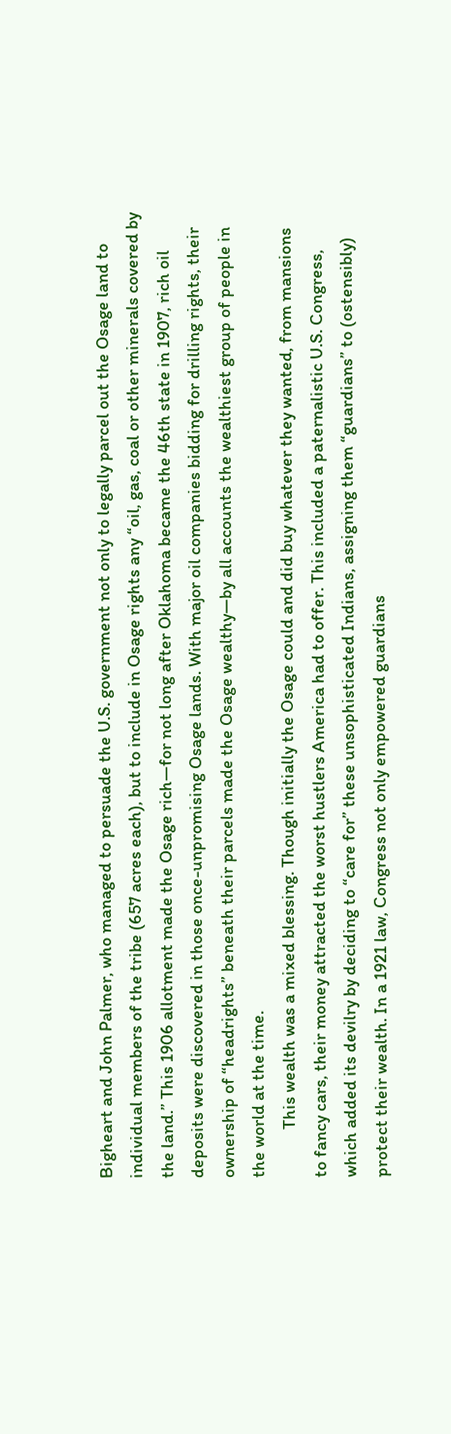Bigheart and John Palmer, who managed to persuade the U.S. government not only to legally parcel out the Osage land to individual members of the tribe (657 acres each), but to include in Osage rights any “oil, gas, coal or other minerals covered by the land.” This 1906 allotment made the Osage rich—for not long after Oklahoma became the 46th state in 1907, rich oil deposits were discovered in those once-unpromising Osage lands. With major oil companies bidding for drilling rights, their ownership of “headrights” beneath their parcels made the Osage wealthy—by all accounts the wealthiest group of people in the world at the time.
            This wealth was a mixed blessing. Though initially the Osage could and did buy whatever they wanted, from mansions to fancy cars, their money attracted the worst hustlers America had to offer. This included a paternalistic U.S. Congress, which added its devilry by deciding to “care for” these unsophisticated Indians, assigning them “guardians” to (ostensibly) protect their wealth. In a 1921 law, Congress not only empowered guardians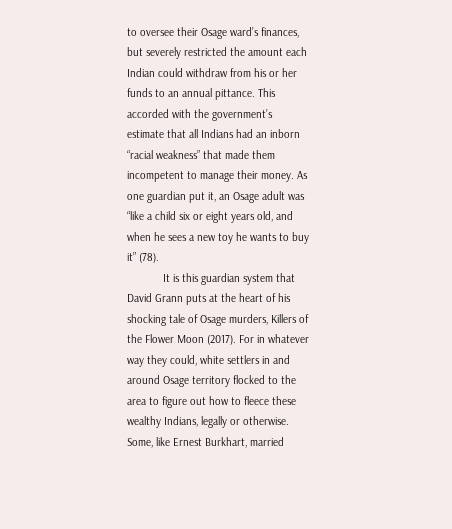to oversee their Osage ward’s finances, but severely restricted the amount each Indian could withdraw from his or her funds to an annual pittance. This accorded with the government’s estimate that all Indians had an inborn “racial weakness” that made them incompetent to manage their money. As one guardian put it, an Osage adult was “like a child six or eight years old, and when he sees a new toy he wants to buy it” (78).
            It is this guardian system that David Grann puts at the heart of his shocking tale of Osage murders, Killers of the Flower Moon (2017). For in whatever way they could, white settlers in and around Osage territory flocked to the area to figure out how to fleece these wealthy Indians, legally or otherwise. Some, like Ernest Burkhart, married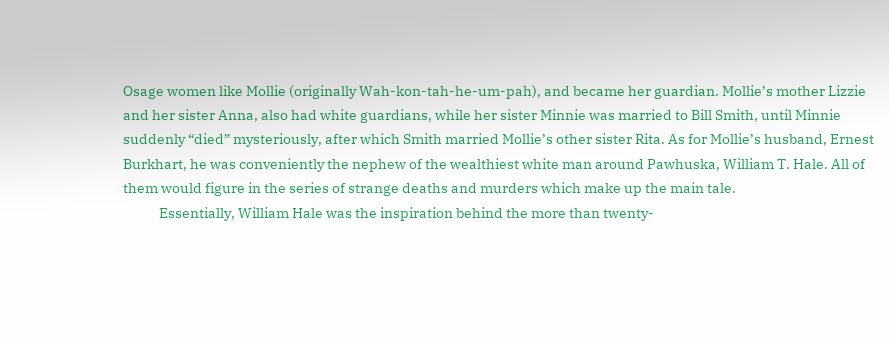Osage women like Mollie (originally Wah-kon-tah-he-um-pah), and became her guardian. Mollie’s mother Lizzie and her sister Anna, also had white guardians, while her sister Minnie was married to Bill Smith, until Minnie suddenly “died” mysteriously, after which Smith married Mollie’s other sister Rita. As for Mollie’s husband, Ernest Burkhart, he was conveniently the nephew of the wealthiest white man around Pawhuska, William T. Hale. All of them would figure in the series of strange deaths and murders which make up the main tale.
            Essentially, William Hale was the inspiration behind the more than twenty-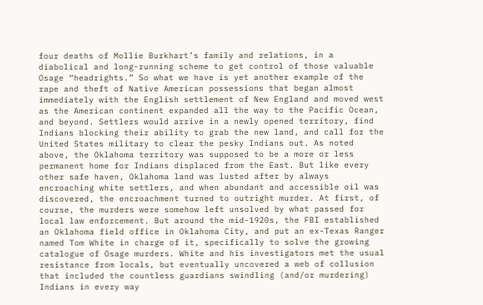four deaths of Mollie Burkhart’s family and relations, in a diabolical and long-running scheme to get control of those valuable Osage “headrights.” So what we have is yet another example of the rape and theft of Native American possessions that began almost immediately with the English settlement of New England and moved west as the American continent expanded all the way to the Pacific Ocean, and beyond. Settlers would arrive in a newly opened territory, find Indians blocking their ability to grab the new land, and call for the United States military to clear the pesky Indians out. As noted above, the Oklahoma territory was supposed to be a more or less permanent home for Indians displaced from the East. But like every other safe haven, Oklahoma land was lusted after by always encroaching white settlers, and when abundant and accessible oil was discovered, the encroachment turned to outright murder. At first, of course, the murders were somehow left unsolved by what passed for local law enforcement. But around the mid-1920s, the FBI established an Oklahoma field office in Oklahoma City, and put an ex-Texas Ranger named Tom White in charge of it, specifically to solve the growing catalogue of Osage murders. White and his investigators met the usual resistance from locals, but eventually uncovered a web of collusion that included the countless guardians swindling (and/or murdering) Indians in every way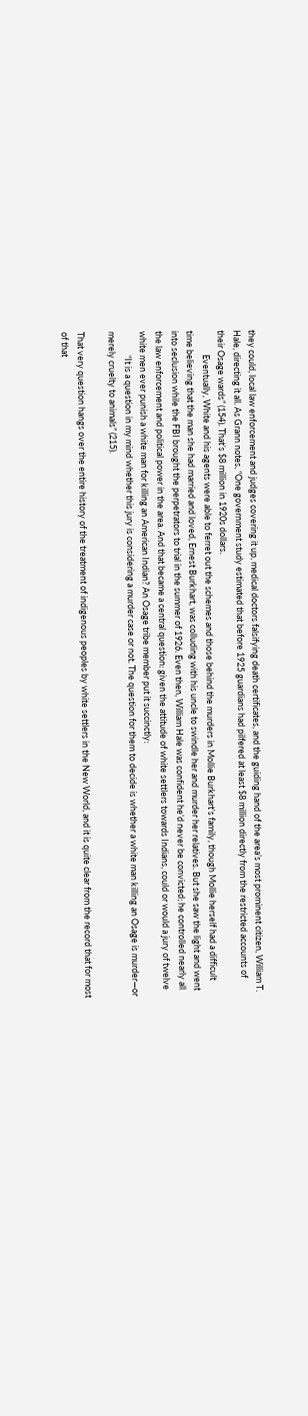they could, local law enforcement and judges covering it up, medical doctors falsifying death certificates, and the guiding hand of the area’s most prominent citizen, William T. Hale, directing it all. As Grann notes, “One government study estimated that before 1925 guardians had pilfered at least $8 million directly from the restricted accounts of their Osage wards” (154). That’s $8 million in 1920s dollars.
            Eventually, White and his agents were able to ferret out the schemes and those behind the murders in Mollie Burkhart’s family, though Mollie herself had a difficult time believing that the man she had married and loved, Ernest Burkhart, was colluding with his uncle to swindle her and murder her relatives. But she saw the light and went into seclusion while the FBI brought the perpetrators to trial in the summer of 1926. Even then, William Hale was confident he’d never be convicted; he controlled nearly all the law enforcement and political power in the area. And that became a central question: given the attitude of white settlers towards Indians, could or would a jury of twelve white men ever punish a white man for killing an American Indian? An Osage tribe member put it succinctly:
            “It is a question in my mind whether this jury is considering a murder case or not. The question for them to decide is whether a white man killing an Osage is murder—or merely cruelty to animals” (215).

That very question hangs over the entire history of the treatment of indigenous peoples by white settlers in the New World, and it is quite clear from the record that for most of that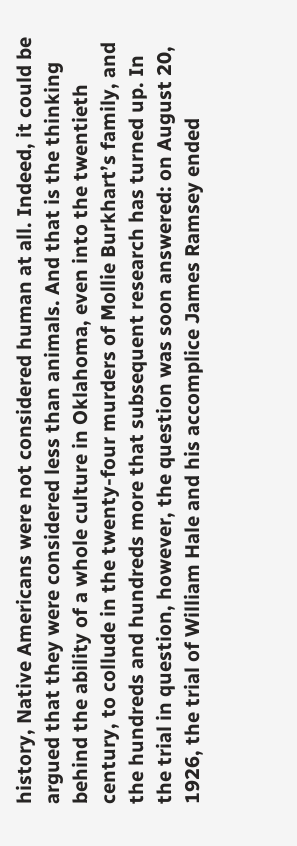history, Native Americans were not considered human at all. Indeed, it could be argued that they were considered less than animals. And that is the thinking behind the ability of a whole culture in Oklahoma, even into the twentieth century, to collude in the twenty-four murders of Mollie Burkhart’s family, and the hundreds and hundreds more that subsequent research has turned up. In the trial in question, however, the question was soon answered: on August 20, 1926, the trial of William Hale and his accomplice James Ramsey ended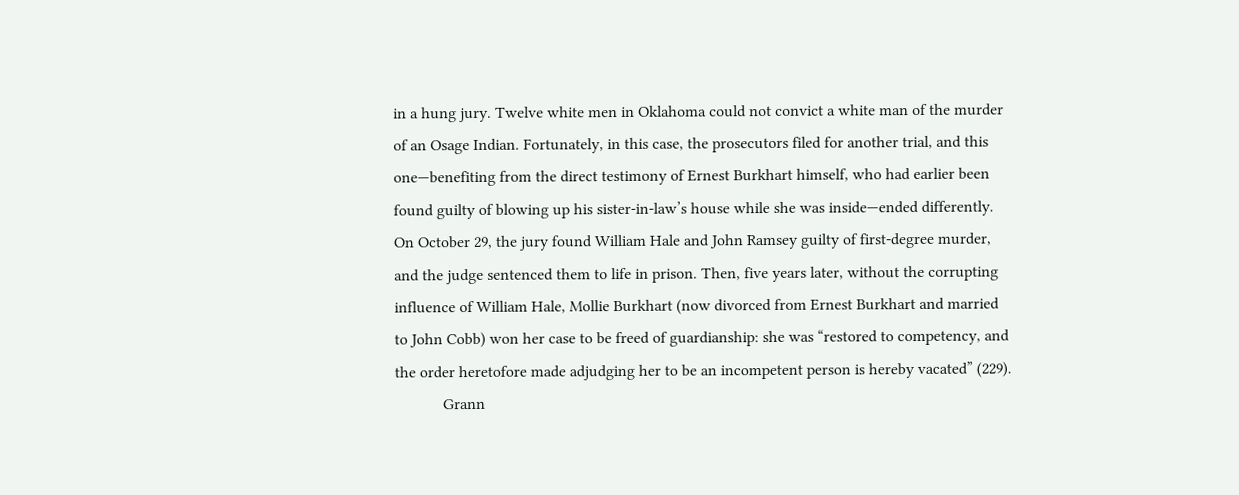in a hung jury. Twelve white men in Oklahoma could not convict a white man of the murder of an Osage Indian. Fortunately, in this case, the prosecutors filed for another trial, and this one—benefiting from the direct testimony of Ernest Burkhart himself, who had earlier been found guilty of blowing up his sister-in-law’s house while she was inside—ended differently. On October 29, the jury found William Hale and John Ramsey guilty of first-degree murder, and the judge sentenced them to life in prison. Then, five years later, without the corrupting influence of William Hale, Mollie Burkhart (now divorced from Ernest Burkhart and married to John Cobb) won her case to be freed of guardianship: she was “restored to competency, and the order heretofore made adjudging her to be an incompetent person is hereby vacated” (229).
            Grann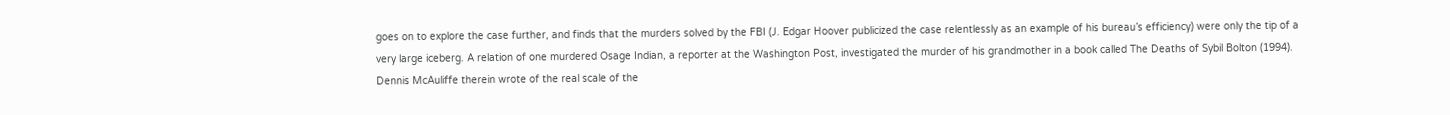goes on to explore the case further, and finds that the murders solved by the FBI (J. Edgar Hoover publicized the case relentlessly as an example of his bureau’s efficiency) were only the tip of a very large iceberg. A relation of one murdered Osage Indian, a reporter at the Washington Post, investigated the murder of his grandmother in a book called The Deaths of Sybil Bolton (1994). Dennis McAuliffe therein wrote of the real scale of the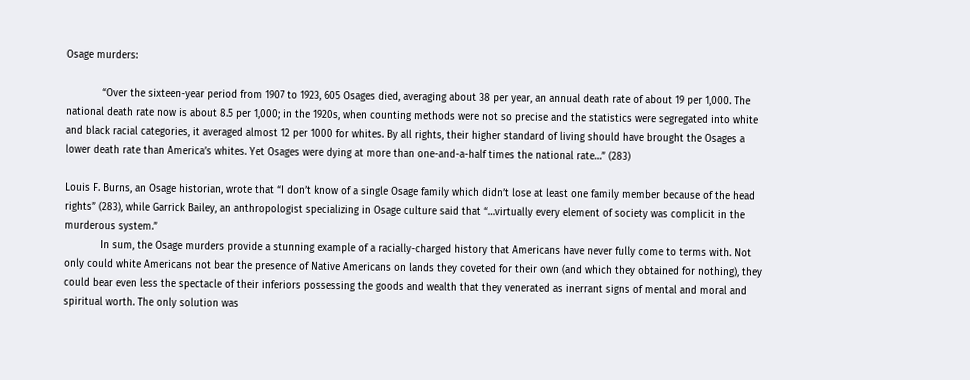Osage murders:

            “Over the sixteen-year period from 1907 to 1923, 605 Osages died, averaging about 38 per year, an annual death rate of about 19 per 1,000. The national death rate now is about 8.5 per 1,000; in the 1920s, when counting methods were not so precise and the statistics were segregated into white and black racial categories, it averaged almost 12 per 1000 for whites. By all rights, their higher standard of living should have brought the Osages a lower death rate than America’s whites. Yet Osages were dying at more than one-and-a-half times the national rate…” (283)

Louis F. Burns, an Osage historian, wrote that “I don’t know of a single Osage family which didn’t lose at least one family member because of the head rights” (283), while Garrick Bailey, an anthropologist specializing in Osage culture said that “…virtually every element of society was complicit in the murderous system.”
            In sum, the Osage murders provide a stunning example of a racially-charged history that Americans have never fully come to terms with. Not only could white Americans not bear the presence of Native Americans on lands they coveted for their own (and which they obtained for nothing), they could bear even less the spectacle of their inferiors possessing the goods and wealth that they venerated as inerrant signs of mental and moral and spiritual worth. The only solution was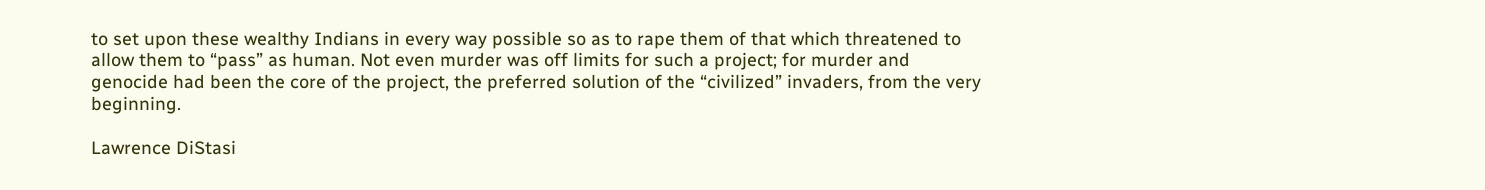to set upon these wealthy Indians in every way possible so as to rape them of that which threatened to allow them to “pass” as human. Not even murder was off limits for such a project; for murder and genocide had been the core of the project, the preferred solution of the “civilized” invaders, from the very beginning.

Lawrence DiStasi